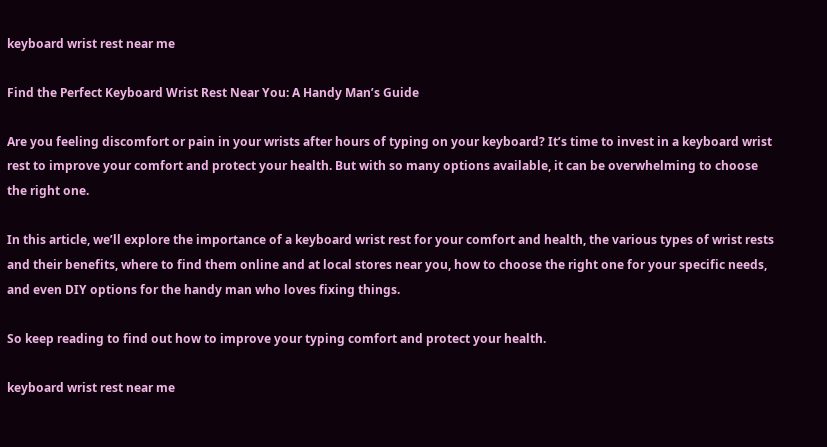keyboard wrist rest near me

Find the Perfect Keyboard Wrist Rest Near You: A Handy Man’s Guide

Are you feeling discomfort or pain in your wrists after hours of typing on your keyboard? It’s time to invest in a keyboard wrist rest to improve your comfort and protect your health. But with so many options available, it can be overwhelming to choose the right one.

In this article, we’ll explore the importance of a keyboard wrist rest for your comfort and health, the various types of wrist rests and their benefits, where to find them online and at local stores near you, how to choose the right one for your specific needs, and even DIY options for the handy man who loves fixing things.

So keep reading to find out how to improve your typing comfort and protect your health.

keyboard wrist rest near me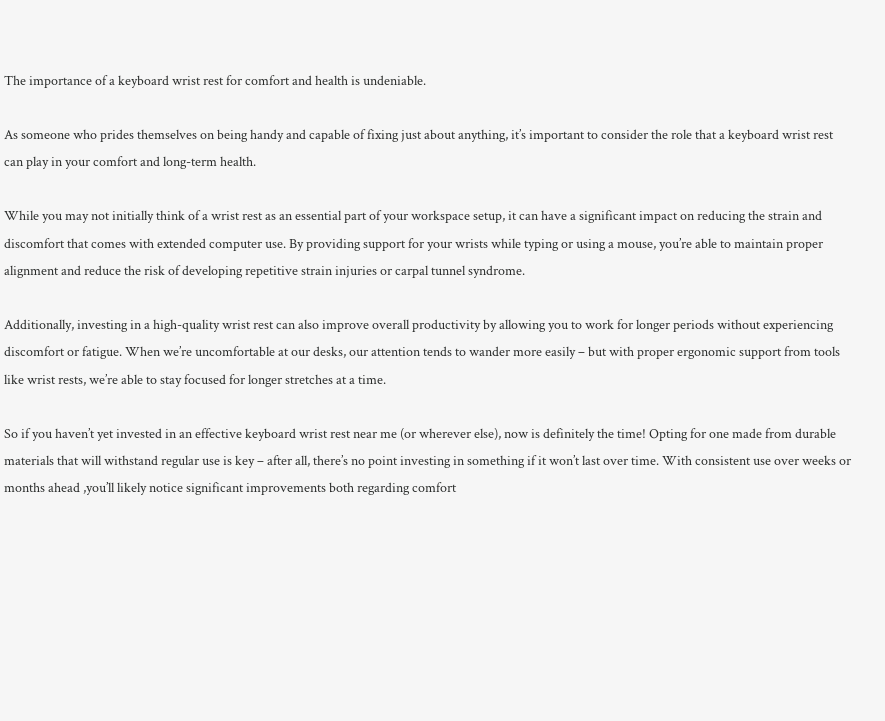The importance of a keyboard wrist rest for comfort and health is undeniable.

As someone who prides themselves on being handy and capable of fixing just about anything, it’s important to consider the role that a keyboard wrist rest can play in your comfort and long-term health.

While you may not initially think of a wrist rest as an essential part of your workspace setup, it can have a significant impact on reducing the strain and discomfort that comes with extended computer use. By providing support for your wrists while typing or using a mouse, you’re able to maintain proper alignment and reduce the risk of developing repetitive strain injuries or carpal tunnel syndrome.

Additionally, investing in a high-quality wrist rest can also improve overall productivity by allowing you to work for longer periods without experiencing discomfort or fatigue. When we’re uncomfortable at our desks, our attention tends to wander more easily – but with proper ergonomic support from tools like wrist rests, we’re able to stay focused for longer stretches at a time.

So if you haven’t yet invested in an effective keyboard wrist rest near me (or wherever else), now is definitely the time! Opting for one made from durable materials that will withstand regular use is key – after all, there’s no point investing in something if it won’t last over time. With consistent use over weeks or months ahead ,you’ll likely notice significant improvements both regarding comfort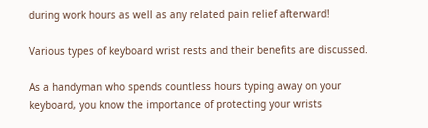during work hours as well as any related pain relief afterward!

Various types of keyboard wrist rests and their benefits are discussed.

As a handyman who spends countless hours typing away on your keyboard, you know the importance of protecting your wrists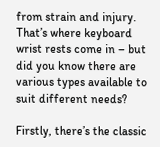from strain and injury. That’s where keyboard wrist rests come in – but did you know there are various types available to suit different needs?

Firstly, there’s the classic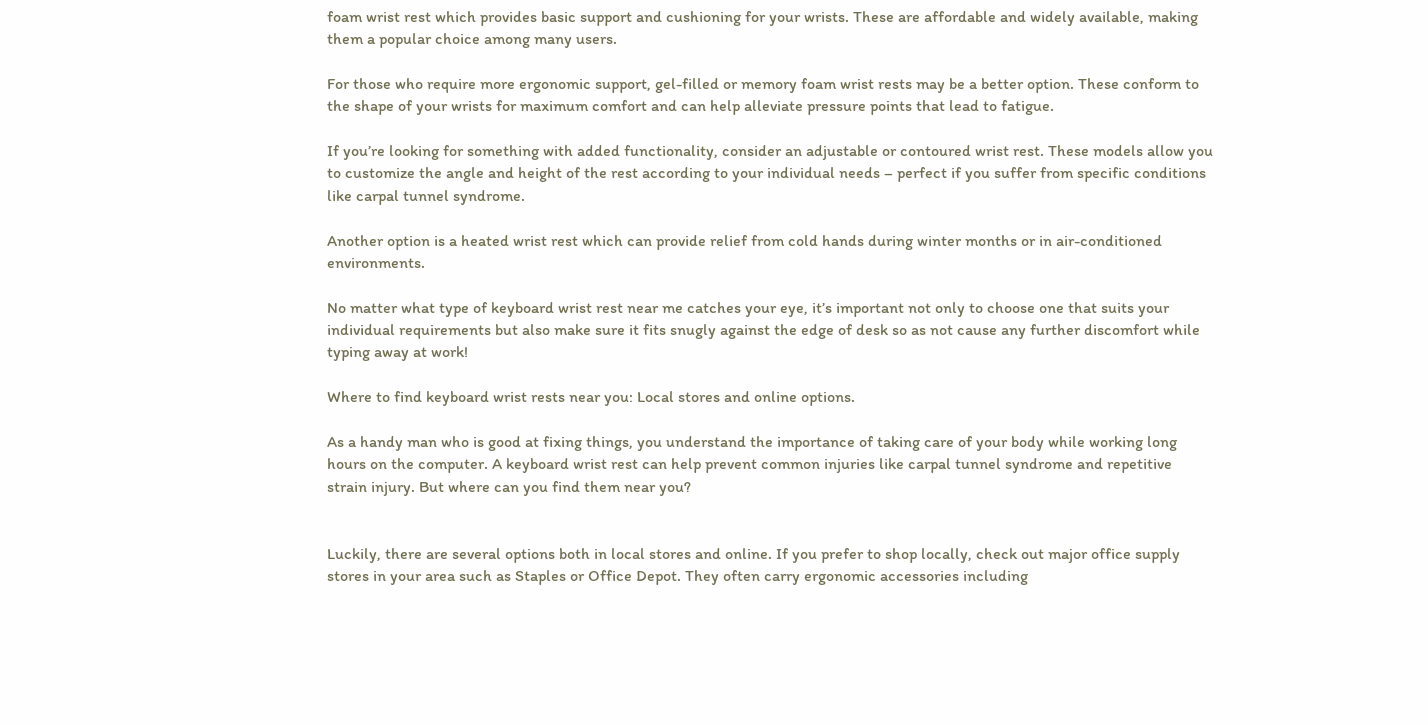foam wrist rest which provides basic support and cushioning for your wrists. These are affordable and widely available, making them a popular choice among many users.

For those who require more ergonomic support, gel-filled or memory foam wrist rests may be a better option. These conform to the shape of your wrists for maximum comfort and can help alleviate pressure points that lead to fatigue.

If you’re looking for something with added functionality, consider an adjustable or contoured wrist rest. These models allow you to customize the angle and height of the rest according to your individual needs – perfect if you suffer from specific conditions like carpal tunnel syndrome.

Another option is a heated wrist rest which can provide relief from cold hands during winter months or in air-conditioned environments.

No matter what type of keyboard wrist rest near me catches your eye, it’s important not only to choose one that suits your individual requirements but also make sure it fits snugly against the edge of desk so as not cause any further discomfort while typing away at work!

Where to find keyboard wrist rests near you: Local stores and online options.

As a handy man who is good at fixing things, you understand the importance of taking care of your body while working long hours on the computer. A keyboard wrist rest can help prevent common injuries like carpal tunnel syndrome and repetitive strain injury. But where can you find them near you?


Luckily, there are several options both in local stores and online. If you prefer to shop locally, check out major office supply stores in your area such as Staples or Office Depot. They often carry ergonomic accessories including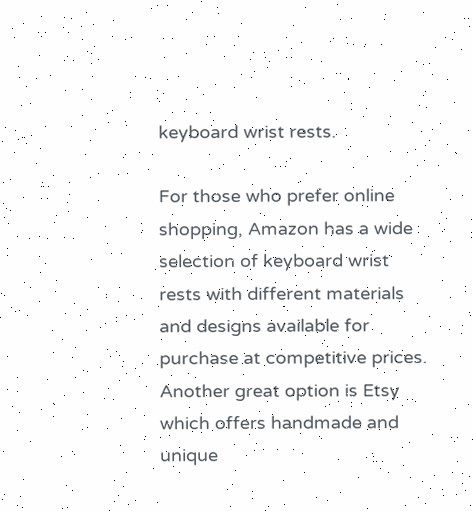keyboard wrist rests.

For those who prefer online shopping, Amazon has a wide selection of keyboard wrist rests with different materials and designs available for purchase at competitive prices. Another great option is Etsy which offers handmade and unique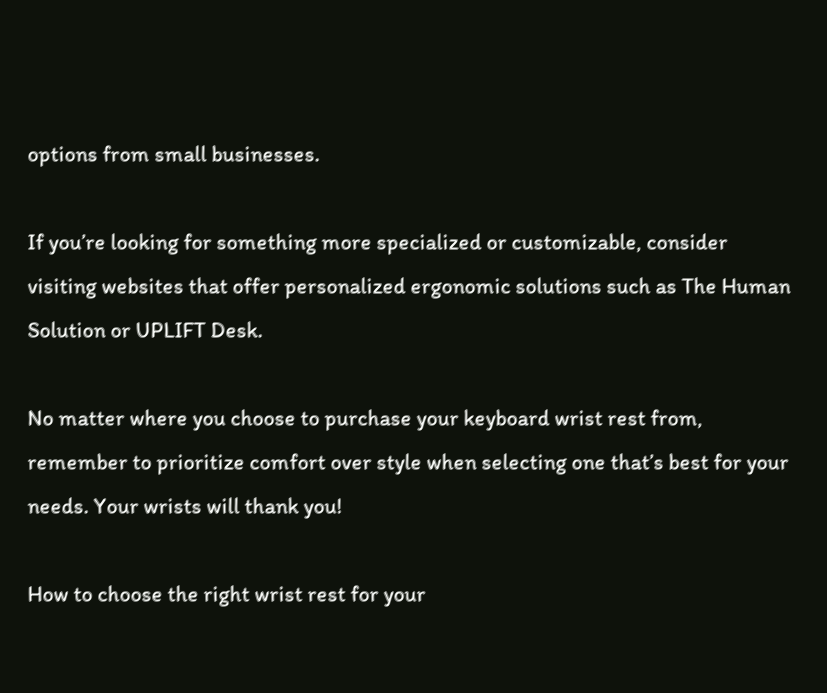options from small businesses.

If you’re looking for something more specialized or customizable, consider visiting websites that offer personalized ergonomic solutions such as The Human Solution or UPLIFT Desk.

No matter where you choose to purchase your keyboard wrist rest from, remember to prioritize comfort over style when selecting one that’s best for your needs. Your wrists will thank you!

How to choose the right wrist rest for your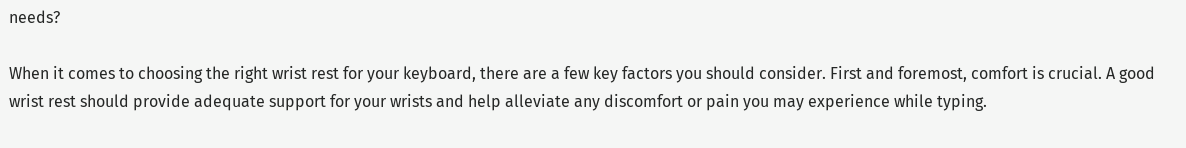needs?

When it comes to choosing the right wrist rest for your keyboard, there are a few key factors you should consider. First and foremost, comfort is crucial. A good wrist rest should provide adequate support for your wrists and help alleviate any discomfort or pain you may experience while typing.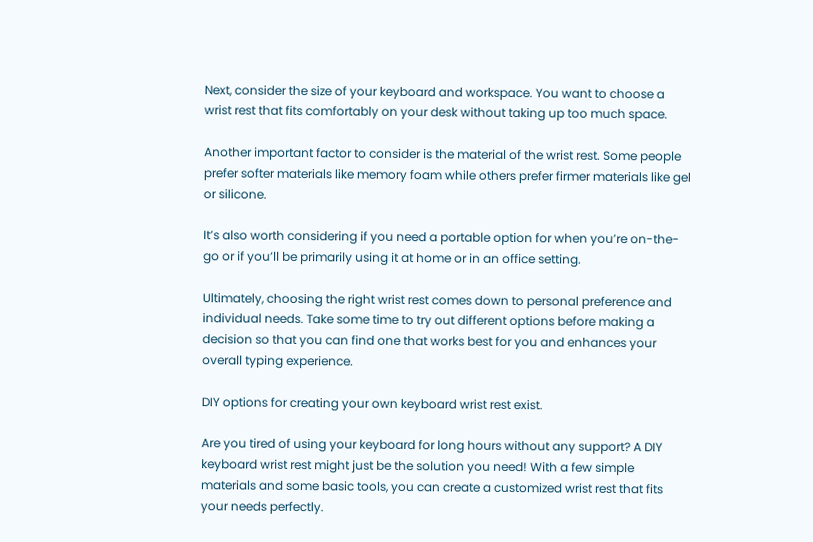Next, consider the size of your keyboard and workspace. You want to choose a wrist rest that fits comfortably on your desk without taking up too much space.

Another important factor to consider is the material of the wrist rest. Some people prefer softer materials like memory foam while others prefer firmer materials like gel or silicone.

It’s also worth considering if you need a portable option for when you’re on-the-go or if you’ll be primarily using it at home or in an office setting.

Ultimately, choosing the right wrist rest comes down to personal preference and individual needs. Take some time to try out different options before making a decision so that you can find one that works best for you and enhances your overall typing experience.

DIY options for creating your own keyboard wrist rest exist.

Are you tired of using your keyboard for long hours without any support? A DIY keyboard wrist rest might just be the solution you need! With a few simple materials and some basic tools, you can create a customized wrist rest that fits your needs perfectly.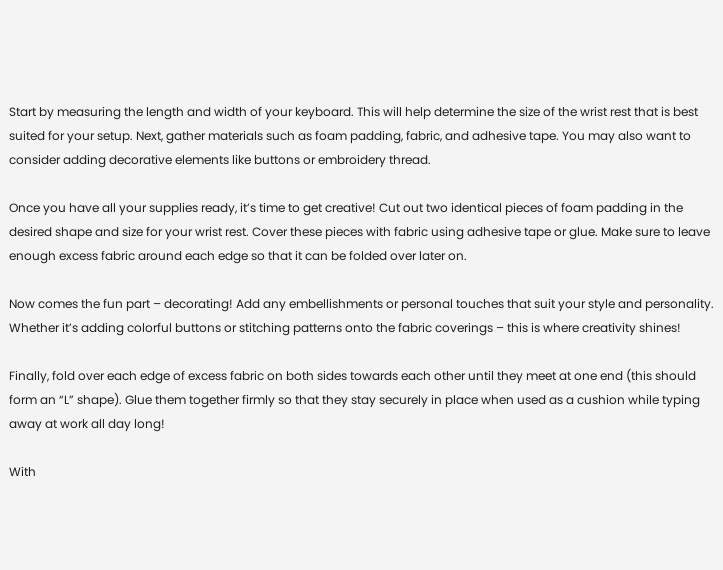Start by measuring the length and width of your keyboard. This will help determine the size of the wrist rest that is best suited for your setup. Next, gather materials such as foam padding, fabric, and adhesive tape. You may also want to consider adding decorative elements like buttons or embroidery thread.

Once you have all your supplies ready, it’s time to get creative! Cut out two identical pieces of foam padding in the desired shape and size for your wrist rest. Cover these pieces with fabric using adhesive tape or glue. Make sure to leave enough excess fabric around each edge so that it can be folded over later on.

Now comes the fun part – decorating! Add any embellishments or personal touches that suit your style and personality. Whether it’s adding colorful buttons or stitching patterns onto the fabric coverings – this is where creativity shines!

Finally, fold over each edge of excess fabric on both sides towards each other until they meet at one end (this should form an “L” shape). Glue them together firmly so that they stay securely in place when used as a cushion while typing away at work all day long!

With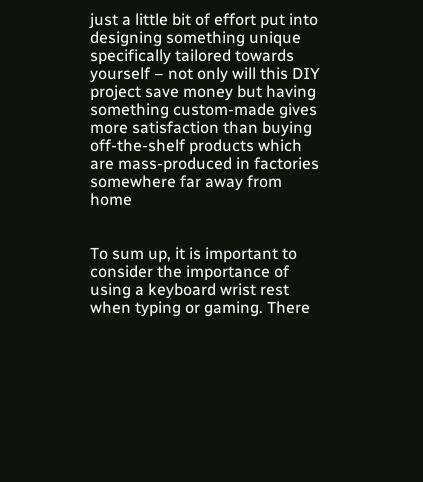just a little bit of effort put into designing something unique specifically tailored towards yourself – not only will this DIY project save money but having something custom-made gives more satisfaction than buying off-the-shelf products which are mass-produced in factories somewhere far away from home


To sum up, it is important to consider the importance of using a keyboard wrist rest when typing or gaming. There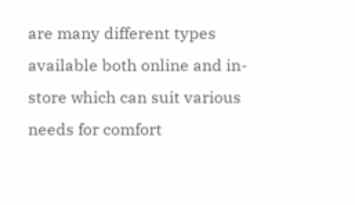are many different types available both online and in-store which can suit various needs for comfort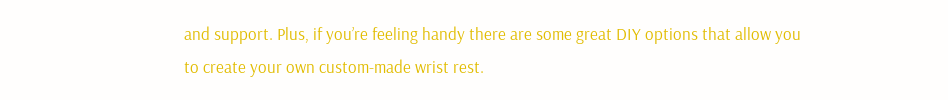and support. Plus, if you’re feeling handy there are some great DIY options that allow you to create your own custom-made wrist rest.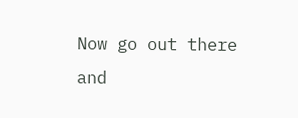Now go out there and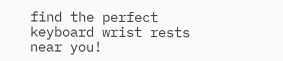find the perfect keyboard wrist rests near you!